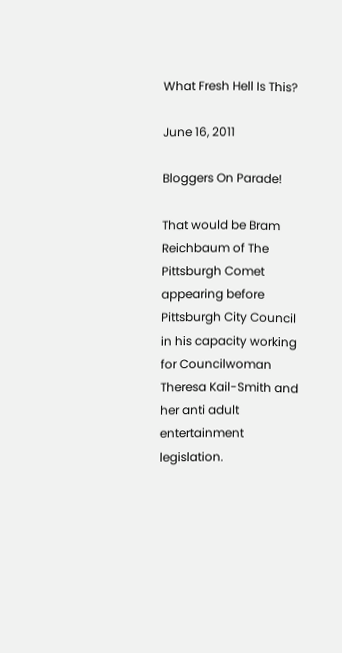What Fresh Hell Is This?

June 16, 2011

Bloggers On Parade!

That would be Bram Reichbaum of The Pittsburgh Comet appearing before Pittsburgh City Council in his capacity working for Councilwoman Theresa Kail-Smith and her anti adult entertainment legislation.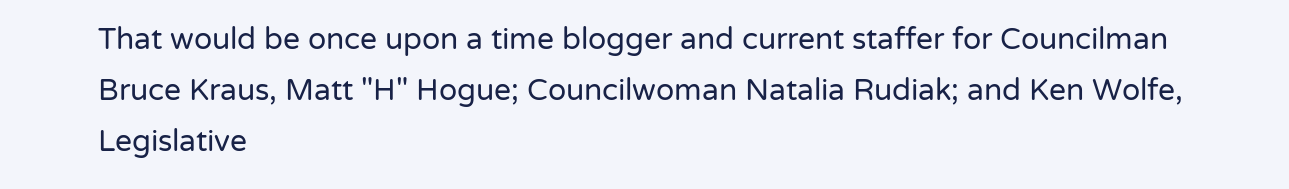That would be once upon a time blogger and current staffer for Councilman Bruce Kraus, Matt "H" Hogue; Councilwoman Natalia Rudiak; and Ken Wolfe, Legislative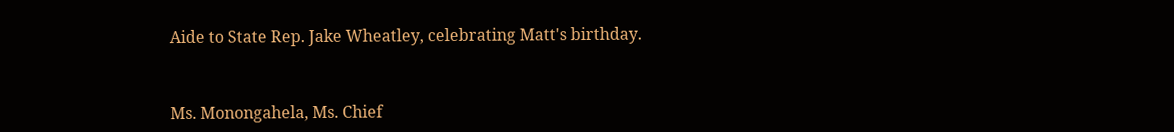Aide to State Rep. Jake Wheatley, celebrating Matt's birthday.


Ms. Monongahela, Ms. Chief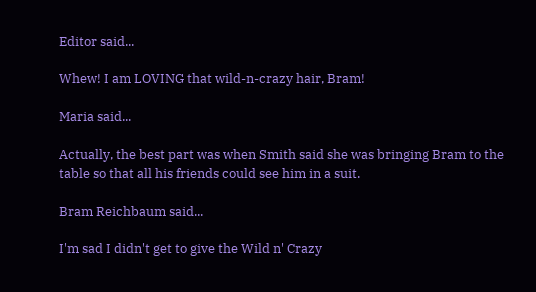Editor said...

Whew! I am LOVING that wild-n-crazy hair, Bram!

Maria said...

Actually, the best part was when Smith said she was bringing Bram to the table so that all his friends could see him in a suit.

Bram Reichbaum said...

I'm sad I didn't get to give the Wild n' Crazy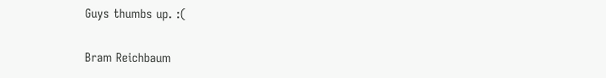Guys thumbs up. :(

Bram Reichbaum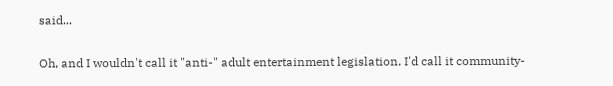said...

Oh, and I wouldn't call it "anti-" adult entertainment legislation. I'd call it community-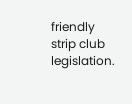friendly strip club legislation.